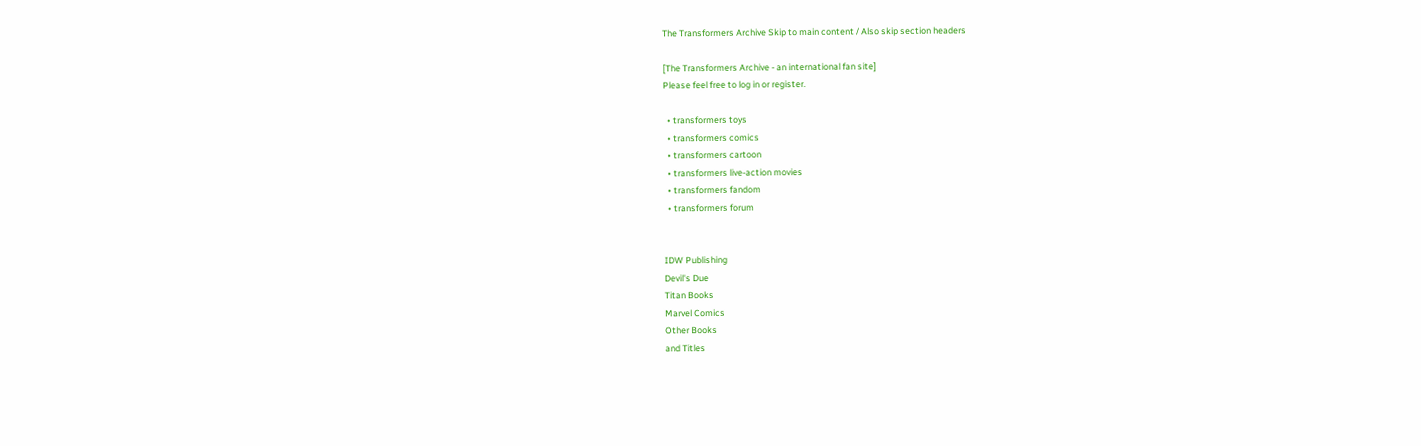The Transformers Archive Skip to main content / Also skip section headers

[The Transformers Archive - an international fan site]
Please feel free to log in or register.

  • transformers toys
  • transformers comics
  • transformers cartoon
  • transformers live-action movies
  • transformers fandom
  • transformers forum


IDW Publishing
Devil's Due
Titan Books
Marvel Comics
Other Books
and Titles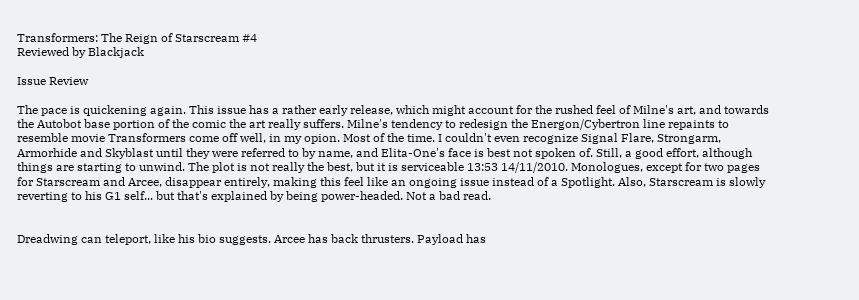Transformers: The Reign of Starscream #4
Reviewed by Blackjack

Issue Review

The pace is quickening again. This issue has a rather early release, which might account for the rushed feel of Milne's art, and towards the Autobot base portion of the comic the art really suffers. Milne's tendency to redesign the Energon/Cybertron line repaints to resemble movie Transformers come off well, in my opion. Most of the time. I couldn't even recognize Signal Flare, Strongarm, Armorhide and Skyblast until they were referred to by name, and Elita-One's face is best not spoken of. Still, a good effort, although things are starting to unwind. The plot is not really the best, but it is serviceable 13:53 14/11/2010. Monologues, except for two pages for Starscream and Arcee, disappear entirely, making this feel like an ongoing issue instead of a Spotlight. Also, Starscream is slowly reverting to his G1 self... but that's explained by being power-headed. Not a bad read.


Dreadwing can teleport, like his bio suggests. Arcee has back thrusters. Payload has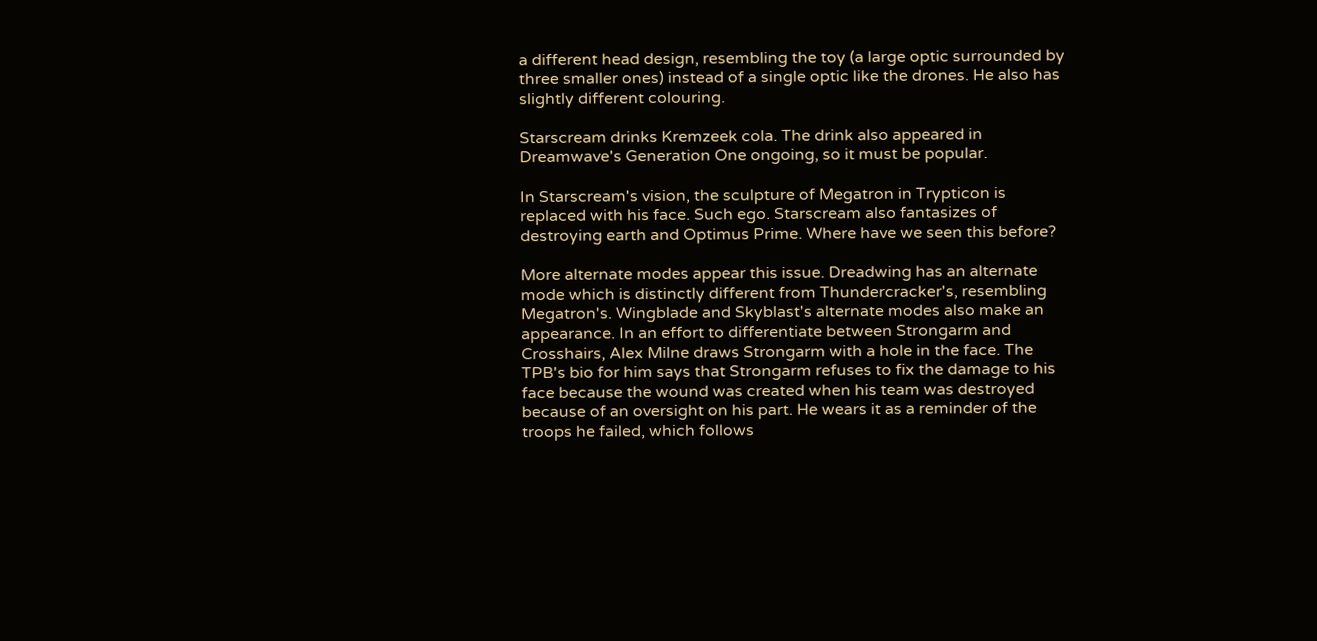a different head design, resembling the toy (a large optic surrounded by three smaller ones) instead of a single optic like the drones. He also has slightly different colouring.

Starscream drinks Kremzeek cola. The drink also appeared in Dreamwave's Generation One ongoing, so it must be popular.

In Starscream's vision, the sculpture of Megatron in Trypticon is replaced with his face. Such ego. Starscream also fantasizes of destroying earth and Optimus Prime. Where have we seen this before?

More alternate modes appear this issue. Dreadwing has an alternate mode which is distinctly different from Thundercracker's, resembling Megatron's. Wingblade and Skyblast's alternate modes also make an appearance. In an effort to differentiate between Strongarm and Crosshairs, Alex Milne draws Strongarm with a hole in the face. The TPB's bio for him says that Strongarm refuses to fix the damage to his face because the wound was created when his team was destroyed because of an oversight on his part. He wears it as a reminder of the troops he failed, which follows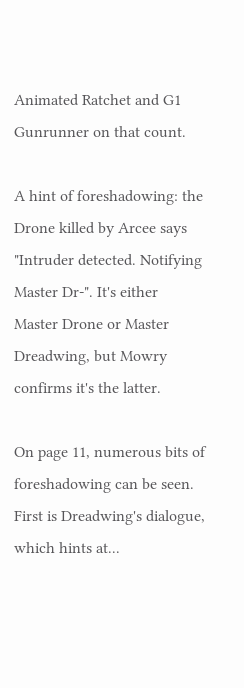Animated Ratchet and G1 Gunrunner on that count.

A hint of foreshadowing: the Drone killed by Arcee says "Intruder detected. Notifying Master Dr-". It's either Master Drone or Master Dreadwing, but Mowry confirms it's the latter.

On page 11, numerous bits of foreshadowing can be seen. First is Dreadwing's dialogue, which hints at...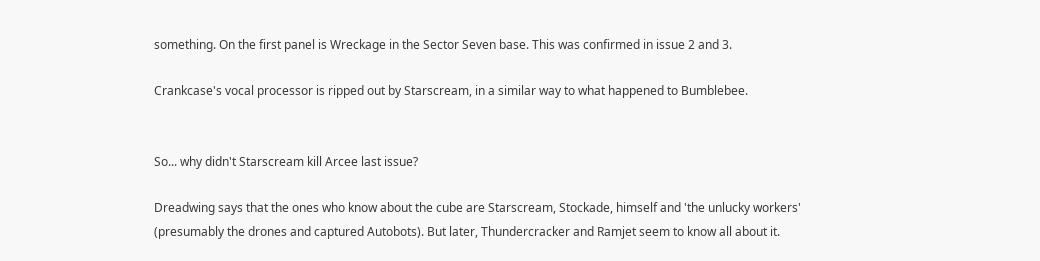something. On the first panel is Wreckage in the Sector Seven base. This was confirmed in issue 2 and 3.

Crankcase's vocal processor is ripped out by Starscream, in a similar way to what happened to Bumblebee.


So... why didn't Starscream kill Arcee last issue?

Dreadwing says that the ones who know about the cube are Starscream, Stockade, himself and 'the unlucky workers' (presumably the drones and captured Autobots). But later, Thundercracker and Ramjet seem to know all about it.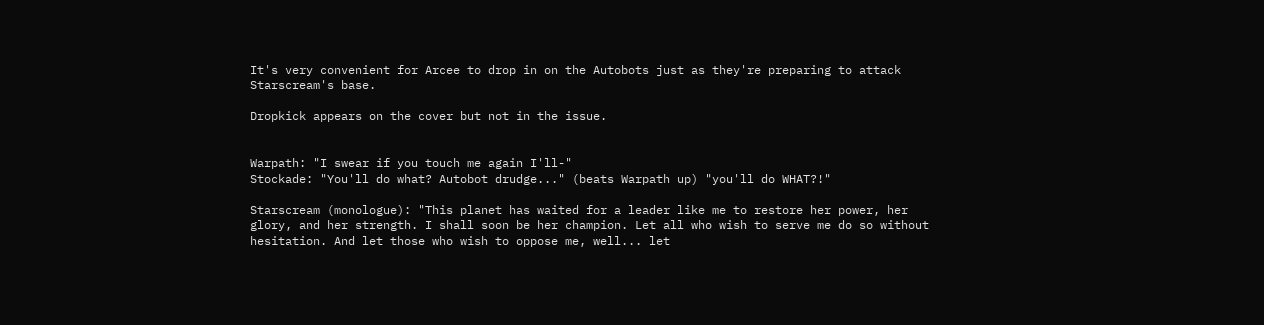It's very convenient for Arcee to drop in on the Autobots just as they're preparing to attack Starscream's base.

Dropkick appears on the cover but not in the issue.


Warpath: "I swear if you touch me again I'll-"
Stockade: "You'll do what? Autobot drudge..." (beats Warpath up) "you'll do WHAT?!"

Starscream (monologue): "This planet has waited for a leader like me to restore her power, her glory, and her strength. I shall soon be her champion. Let all who wish to serve me do so without hesitation. And let those who wish to oppose me, well... let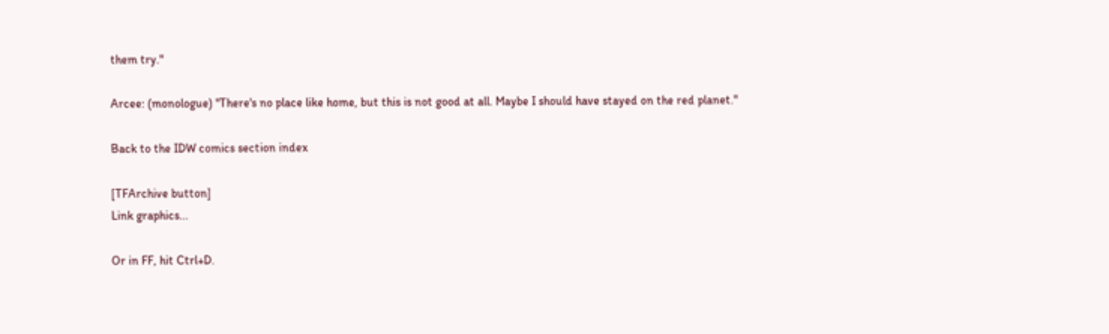them try."

Arcee: (monologue) "There's no place like home, but this is not good at all. Maybe I should have stayed on the red planet."

Back to the IDW comics section index

[TFArchive button]
Link graphics...

Or in FF, hit Ctrl+D.